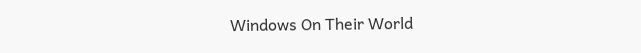Windows On Their World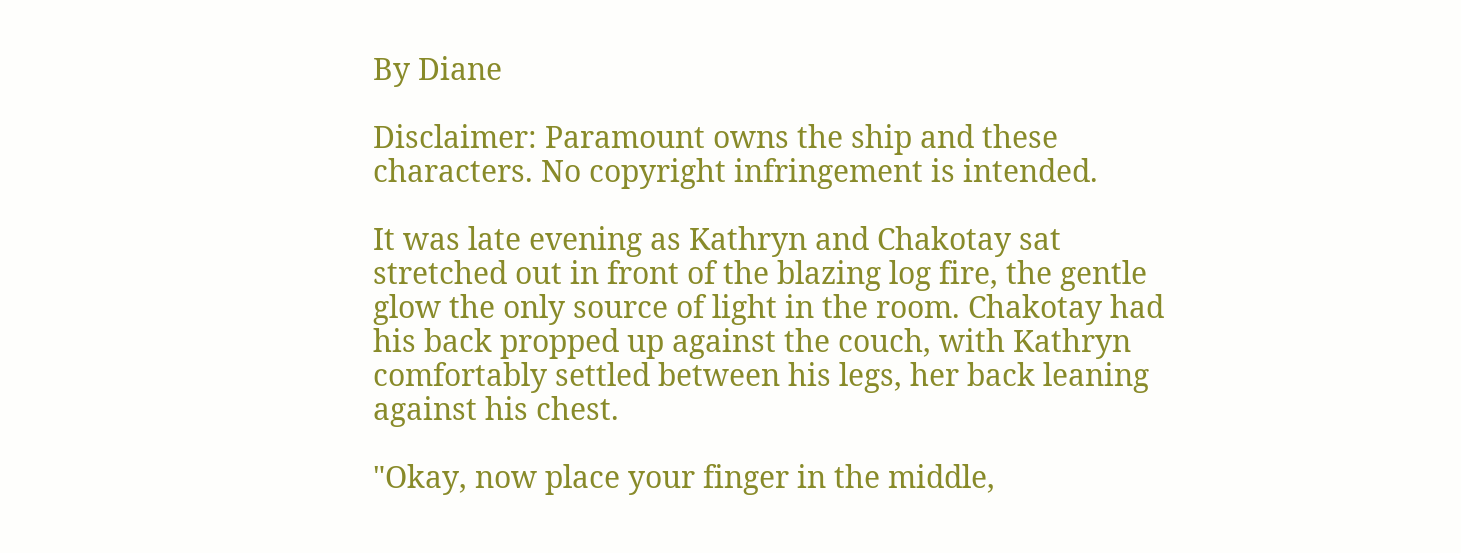By Diane

Disclaimer: Paramount owns the ship and these characters. No copyright infringement is intended.

It was late evening as Kathryn and Chakotay sat stretched out in front of the blazing log fire, the gentle glow the only source of light in the room. Chakotay had his back propped up against the couch, with Kathryn comfortably settled between his legs, her back leaning against his chest.

"Okay, now place your finger in the middle,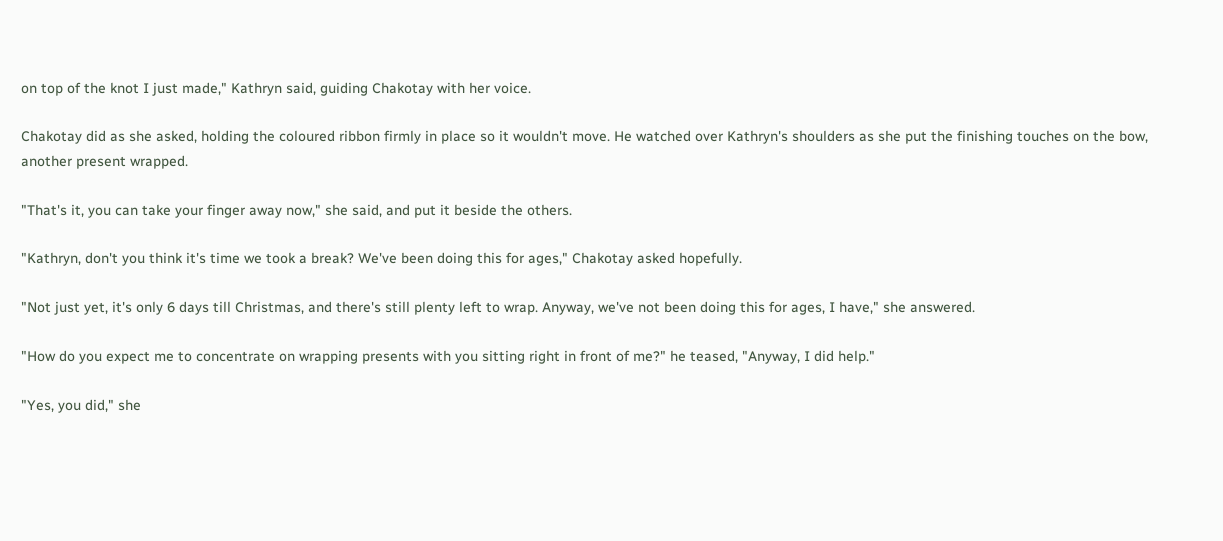on top of the knot I just made," Kathryn said, guiding Chakotay with her voice.

Chakotay did as she asked, holding the coloured ribbon firmly in place so it wouldn't move. He watched over Kathryn's shoulders as she put the finishing touches on the bow, another present wrapped.

"That's it, you can take your finger away now," she said, and put it beside the others.

"Kathryn, don't you think it's time we took a break? We've been doing this for ages," Chakotay asked hopefully.

"Not just yet, it's only 6 days till Christmas, and there's still plenty left to wrap. Anyway, we've not been doing this for ages, I have," she answered.

"How do you expect me to concentrate on wrapping presents with you sitting right in front of me?" he teased, "Anyway, I did help."

"Yes, you did," she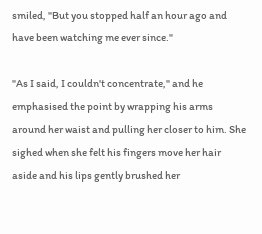smiled, "But you stopped half an hour ago and have been watching me ever since."

"As I said, I couldn't concentrate," and he emphasised the point by wrapping his arms around her waist and pulling her closer to him. She sighed when she felt his fingers move her hair aside and his lips gently brushed her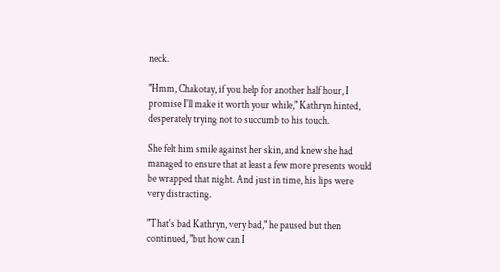neck.

"Hmm, Chakotay, if you help for another half hour, I promise I'll make it worth your while," Kathryn hinted, desperately trying not to succumb to his touch.

She felt him smile against her skin, and knew she had managed to ensure that at least a few more presents would be wrapped that night. And just in time, his lips were very distracting.

"That's bad Kathryn, very bad," he paused but then continued, "but how can I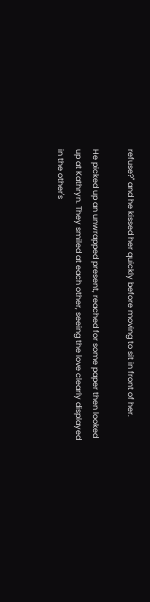refuse?" and he kissed her quickly before moving to sit in front of her.

He picked up an unwrapped present, reached for some paper then looked up at Kathryn. They smiled at each other, seeing the love clearly displayed in the other's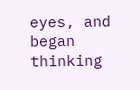eyes, and began thinking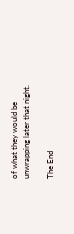of what they would be unwrapping later that night.

The End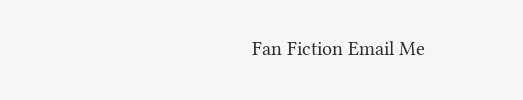Fan Fiction Email Me